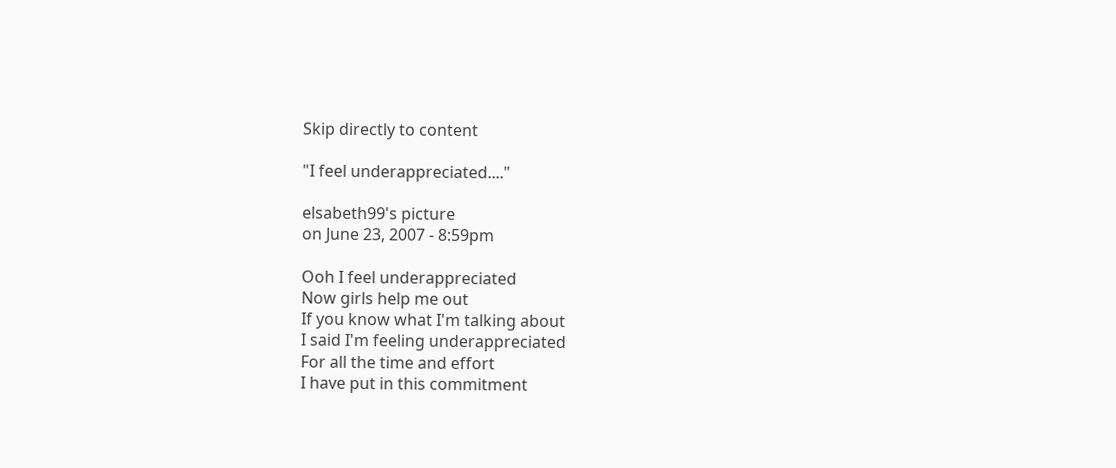Skip directly to content

"I feel underappreciated...."

elsabeth99's picture
on June 23, 2007 - 8:59pm

Ooh I feel underappreciated
Now girls help me out
If you know what I'm talking about
I said I'm feeling underappreciated
For all the time and effort
I have put in this commitment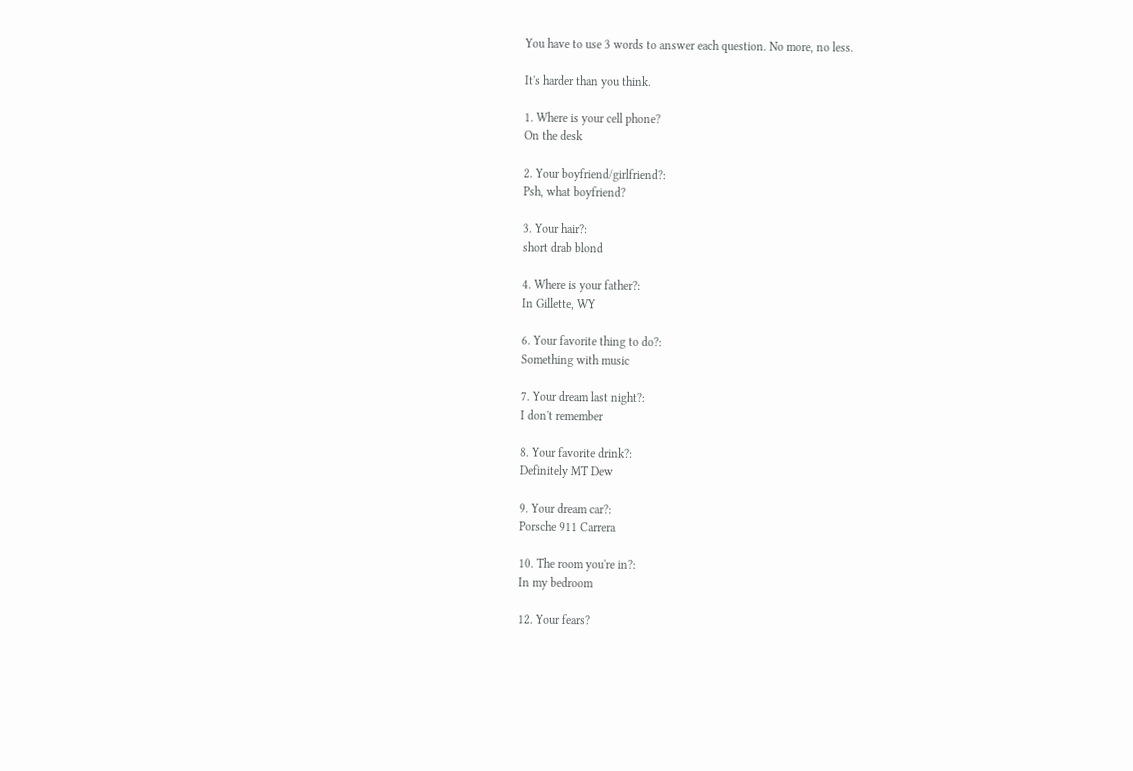You have to use 3 words to answer each question. No more, no less.

It's harder than you think.

1. Where is your cell phone?
On the desk

2. Your boyfriend/girlfriend?:
Psh, what boyfriend?

3. Your hair?:
short drab blond

4. Where is your father?:
In Gillette, WY

6. Your favorite thing to do?:
Something with music

7. Your dream last night?:
I don't remember

8. Your favorite drink?:
Definitely MT Dew

9. Your dream car?:
Porsche 911 Carrera

10. The room you're in?:
In my bedroom

12. Your fears?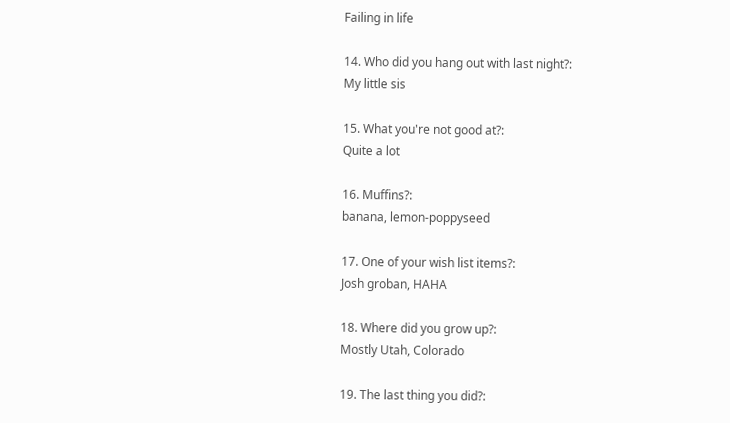Failing in life

14. Who did you hang out with last night?:
My little sis

15. What you're not good at?:
Quite a lot

16. Muffins?:
banana, lemon-poppyseed

17. One of your wish list items?:
Josh groban, HAHA

18. Where did you grow up?:
Mostly Utah, Colorado

19. The last thing you did?: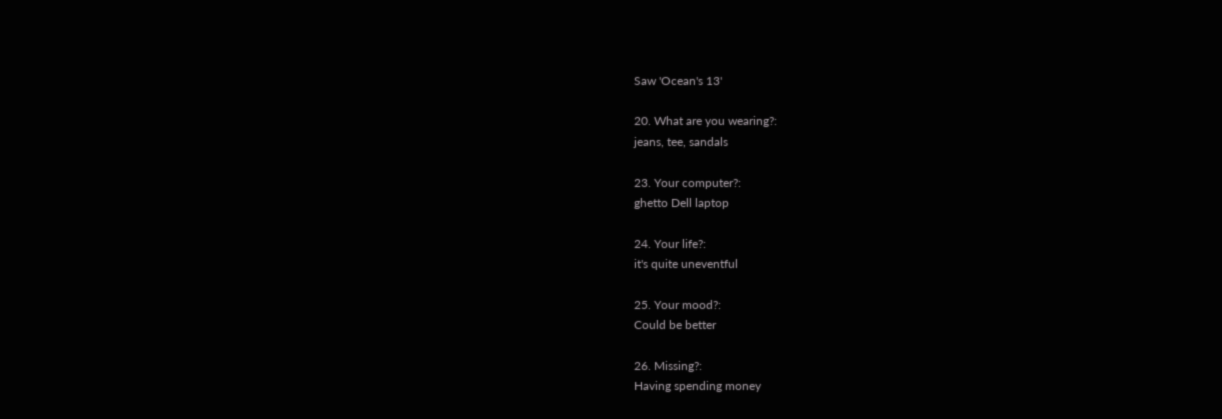Saw 'Ocean's 13'

20. What are you wearing?:
jeans, tee, sandals

23. Your computer?:
ghetto Dell laptop

24. Your life?:
it's quite uneventful

25. Your mood?:
Could be better

26. Missing?:
Having spending money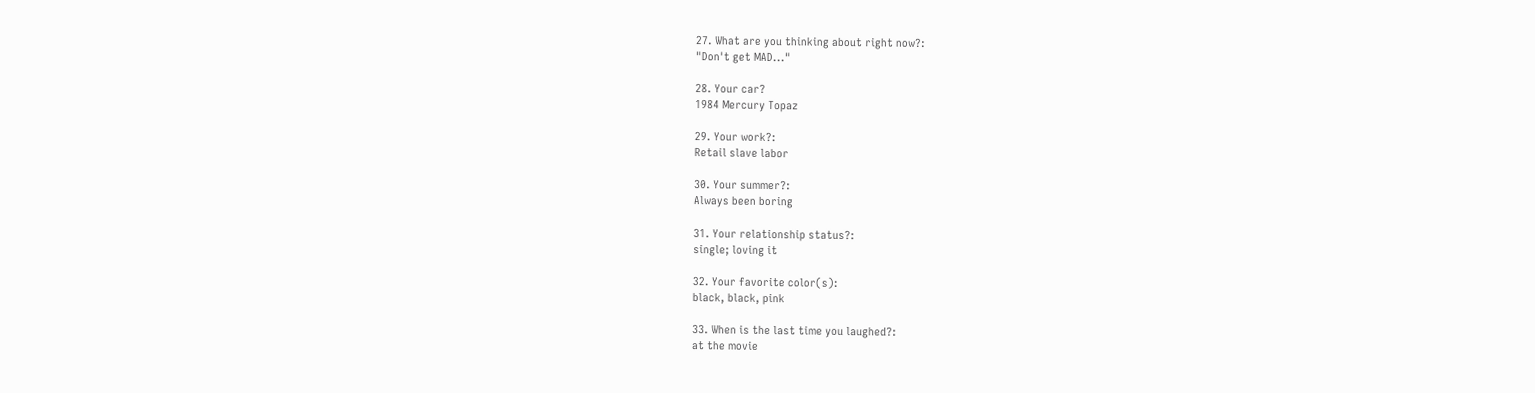27. What are you thinking about right now?:
"Don't get MAD..."

28. Your car?
1984 Mercury Topaz

29. Your work?:
Retail slave labor

30. Your summer?:
Always been boring

31. Your relationship status?:
single; loving it

32. Your favorite color(s):
black, black, pink

33. When is the last time you laughed?:
at the movie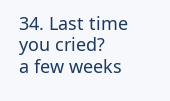34. Last time you cried?
a few weeks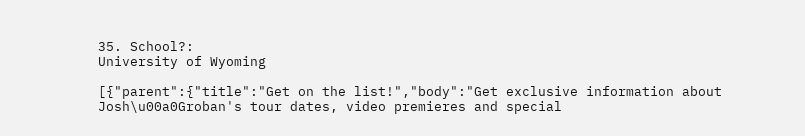35. School?:
University of Wyoming

[{"parent":{"title":"Get on the list!","body":"Get exclusive information about Josh\u00a0Groban's tour dates, video premieres and special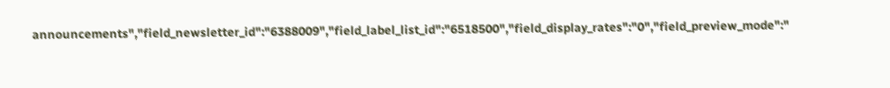announcements","field_newsletter_id":"6388009","field_label_list_id":"6518500","field_display_rates":"0","field_preview_mode":"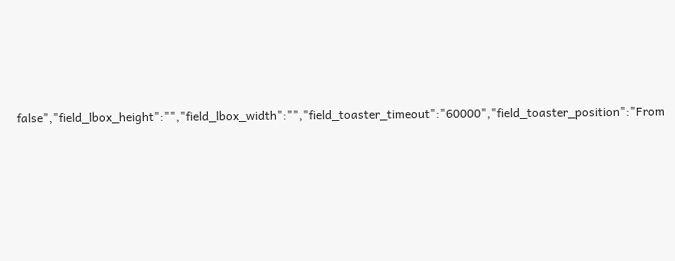false","field_lbox_height":"","field_lbox_width":"","field_toaster_timeout":"60000","field_toaster_position":"From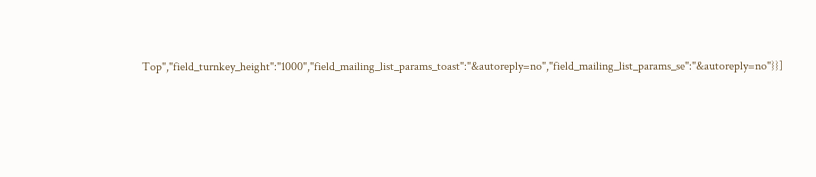Top","field_turnkey_height":"1000","field_mailing_list_params_toast":"&autoreply=no","field_mailing_list_params_se":"&autoreply=no"}}]